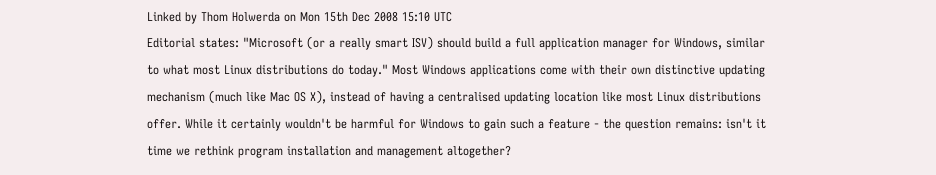Linked by Thom Holwerda on Mon 15th Dec 2008 15:10 UTC
Editorial states: "Microsoft (or a really smart ISV) should build a full application manager for Windows, similar to what most Linux distributions do today." Most Windows applications come with their own distinctive updating mechanism (much like Mac OS X), instead of having a centralised updating location like most Linux distributions offer. While it certainly wouldn't be harmful for Windows to gain such a feature - the question remains: isn't it time we rethink program installation and management altogether?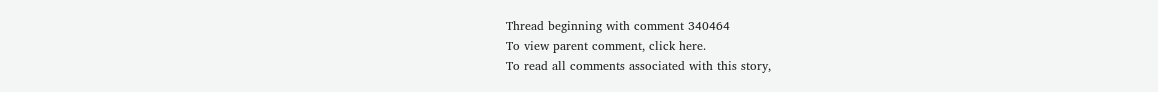Thread beginning with comment 340464
To view parent comment, click here.
To read all comments associated with this story,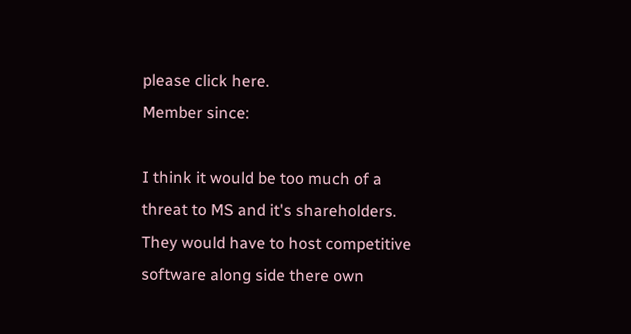please click here.
Member since:

I think it would be too much of a threat to MS and it's shareholders. They would have to host competitive software along side there own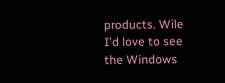products. Wile I'd love to see the Windows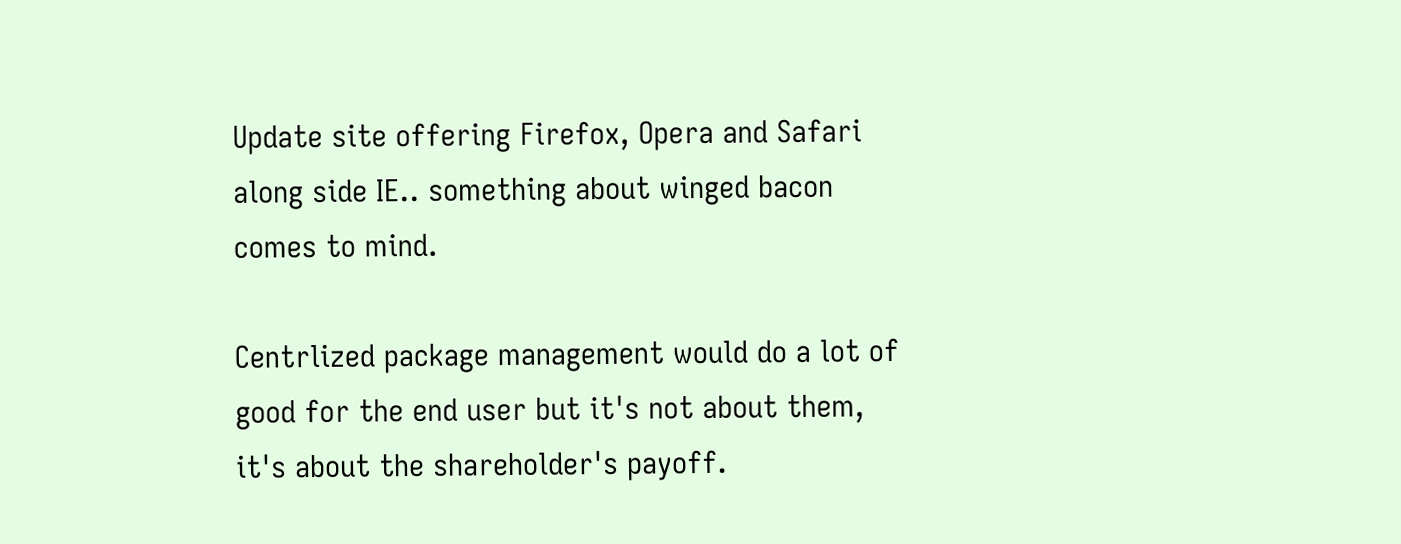Update site offering Firefox, Opera and Safari along side IE.. something about winged bacon comes to mind.

Centrlized package management would do a lot of good for the end user but it's not about them, it's about the shareholder's payoff.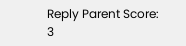Reply Parent Score: 3